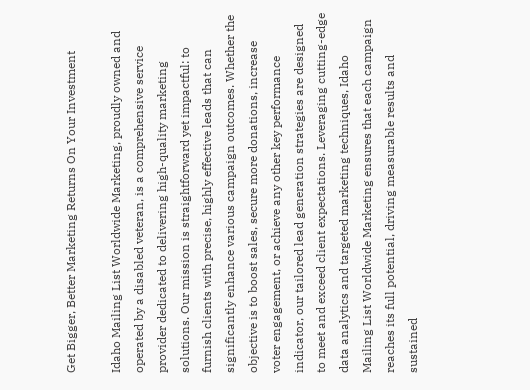Get Bigger, Better Marketing Returns On Your Investment

Idaho Mailing List Worldwide Marketing, proudly owned and operated by a disabled veteran, is a comprehensive service provider dedicated to delivering high-quality marketing solutions. Our mission is straightforward yet impactful: to furnish clients with precise, highly effective leads that can significantly enhance various campaign outcomes. Whether the objective is to boost sales, secure more donations, increase voter engagement, or achieve any other key performance indicator, our tailored lead generation strategies are designed to meet and exceed client expectations. Leveraging cutting-edge data analytics and targeted marketing techniques, Idaho Mailing List Worldwide Marketing ensures that each campaign reaches its full potential, driving measurable results and sustained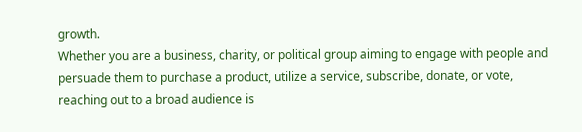growth.
Whether you are a business, charity, or political group aiming to engage with people and persuade them to purchase a product, utilize a service, subscribe, donate, or vote, reaching out to a broad audience is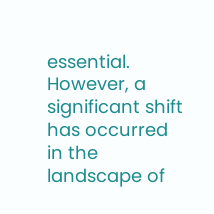essential. However, a significant shift has occurred in the landscape of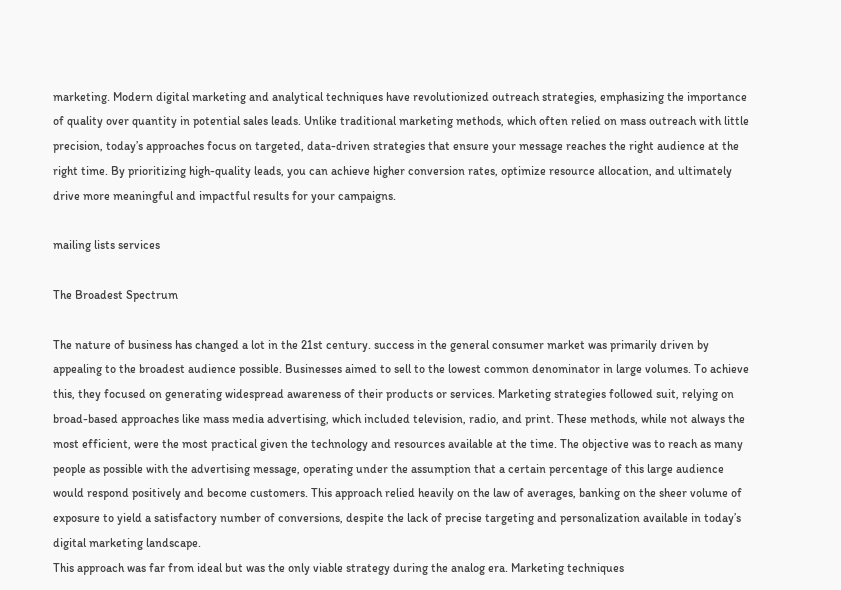marketing. Modern digital marketing and analytical techniques have revolutionized outreach strategies, emphasizing the importance of quality over quantity in potential sales leads. Unlike traditional marketing methods, which often relied on mass outreach with little precision, today’s approaches focus on targeted, data-driven strategies that ensure your message reaches the right audience at the right time. By prioritizing high-quality leads, you can achieve higher conversion rates, optimize resource allocation, and ultimately drive more meaningful and impactful results for your campaigns.

mailing lists services

The Broadest Spectrum

The nature of business has changed a lot in the 21st century. success in the general consumer market was primarily driven by appealing to the broadest audience possible. Businesses aimed to sell to the lowest common denominator in large volumes. To achieve this, they focused on generating widespread awareness of their products or services. Marketing strategies followed suit, relying on broad-based approaches like mass media advertising, which included television, radio, and print. These methods, while not always the most efficient, were the most practical given the technology and resources available at the time. The objective was to reach as many people as possible with the advertising message, operating under the assumption that a certain percentage of this large audience would respond positively and become customers. This approach relied heavily on the law of averages, banking on the sheer volume of exposure to yield a satisfactory number of conversions, despite the lack of precise targeting and personalization available in today’s digital marketing landscape.
This approach was far from ideal but was the only viable strategy during the analog era. Marketing techniques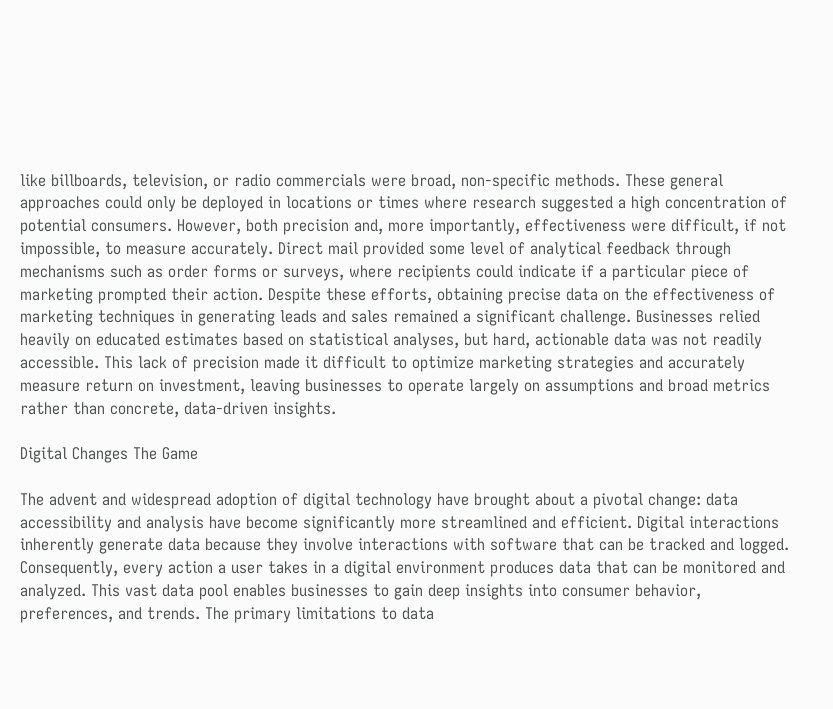like billboards, television, or radio commercials were broad, non-specific methods. These general approaches could only be deployed in locations or times where research suggested a high concentration of potential consumers. However, both precision and, more importantly, effectiveness were difficult, if not impossible, to measure accurately. Direct mail provided some level of analytical feedback through mechanisms such as order forms or surveys, where recipients could indicate if a particular piece of marketing prompted their action. Despite these efforts, obtaining precise data on the effectiveness of marketing techniques in generating leads and sales remained a significant challenge. Businesses relied heavily on educated estimates based on statistical analyses, but hard, actionable data was not readily accessible. This lack of precision made it difficult to optimize marketing strategies and accurately measure return on investment, leaving businesses to operate largely on assumptions and broad metrics rather than concrete, data-driven insights.

Digital Changes The Game

The advent and widespread adoption of digital technology have brought about a pivotal change: data accessibility and analysis have become significantly more streamlined and efficient. Digital interactions inherently generate data because they involve interactions with software that can be tracked and logged. Consequently, every action a user takes in a digital environment produces data that can be monitored and analyzed. This vast data pool enables businesses to gain deep insights into consumer behavior, preferences, and trends. The primary limitations to data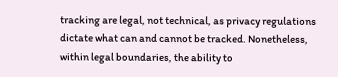tracking are legal, not technical, as privacy regulations dictate what can and cannot be tracked. Nonetheless, within legal boundaries, the ability to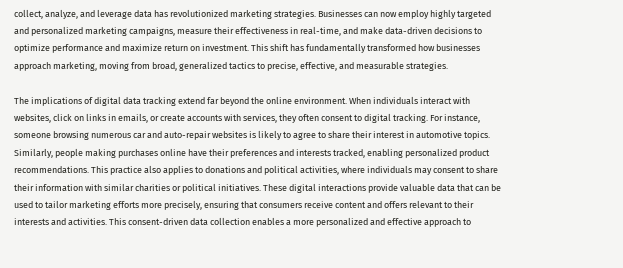collect, analyze, and leverage data has revolutionized marketing strategies. Businesses can now employ highly targeted and personalized marketing campaigns, measure their effectiveness in real-time, and make data-driven decisions to optimize performance and maximize return on investment. This shift has fundamentally transformed how businesses approach marketing, moving from broad, generalized tactics to precise, effective, and measurable strategies.

The implications of digital data tracking extend far beyond the online environment. When individuals interact with websites, click on links in emails, or create accounts with services, they often consent to digital tracking. For instance, someone browsing numerous car and auto-repair websites is likely to agree to share their interest in automotive topics. Similarly, people making purchases online have their preferences and interests tracked, enabling personalized product recommendations. This practice also applies to donations and political activities, where individuals may consent to share their information with similar charities or political initiatives. These digital interactions provide valuable data that can be used to tailor marketing efforts more precisely, ensuring that consumers receive content and offers relevant to their interests and activities. This consent-driven data collection enables a more personalized and effective approach to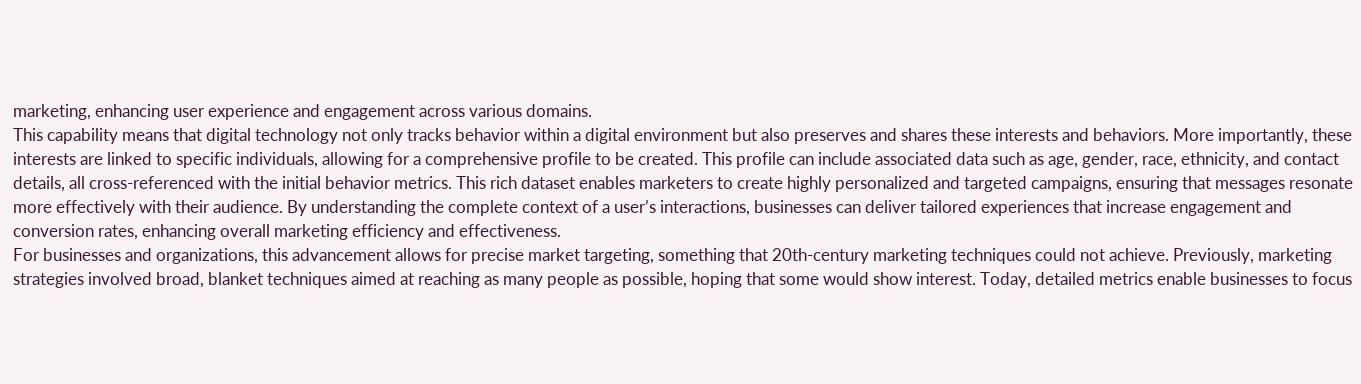marketing, enhancing user experience and engagement across various domains.
This capability means that digital technology not only tracks behavior within a digital environment but also preserves and shares these interests and behaviors. More importantly, these interests are linked to specific individuals, allowing for a comprehensive profile to be created. This profile can include associated data such as age, gender, race, ethnicity, and contact details, all cross-referenced with the initial behavior metrics. This rich dataset enables marketers to create highly personalized and targeted campaigns, ensuring that messages resonate more effectively with their audience. By understanding the complete context of a user’s interactions, businesses can deliver tailored experiences that increase engagement and conversion rates, enhancing overall marketing efficiency and effectiveness.
For businesses and organizations, this advancement allows for precise market targeting, something that 20th-century marketing techniques could not achieve. Previously, marketing strategies involved broad, blanket techniques aimed at reaching as many people as possible, hoping that some would show interest. Today, detailed metrics enable businesses to focus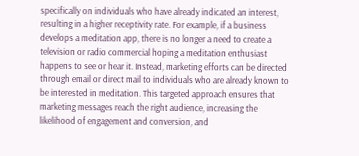specifically on individuals who have already indicated an interest, resulting in a higher receptivity rate. For example, if a business develops a meditation app, there is no longer a need to create a television or radio commercial hoping a meditation enthusiast happens to see or hear it. Instead, marketing efforts can be directed through email or direct mail to individuals who are already known to be interested in meditation. This targeted approach ensures that marketing messages reach the right audience, increasing the likelihood of engagement and conversion, and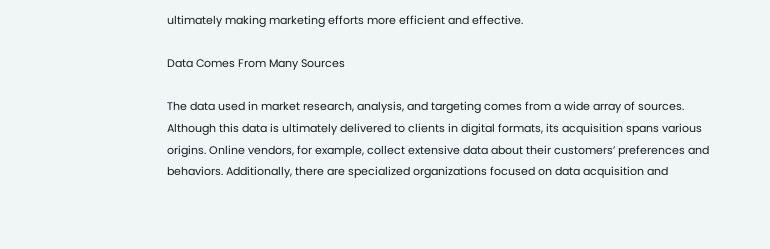ultimately making marketing efforts more efficient and effective.

Data Comes From Many Sources

The data used in market research, analysis, and targeting comes from a wide array of sources. Although this data is ultimately delivered to clients in digital formats, its acquisition spans various origins. Online vendors, for example, collect extensive data about their customers’ preferences and behaviors. Additionally, there are specialized organizations focused on data acquisition and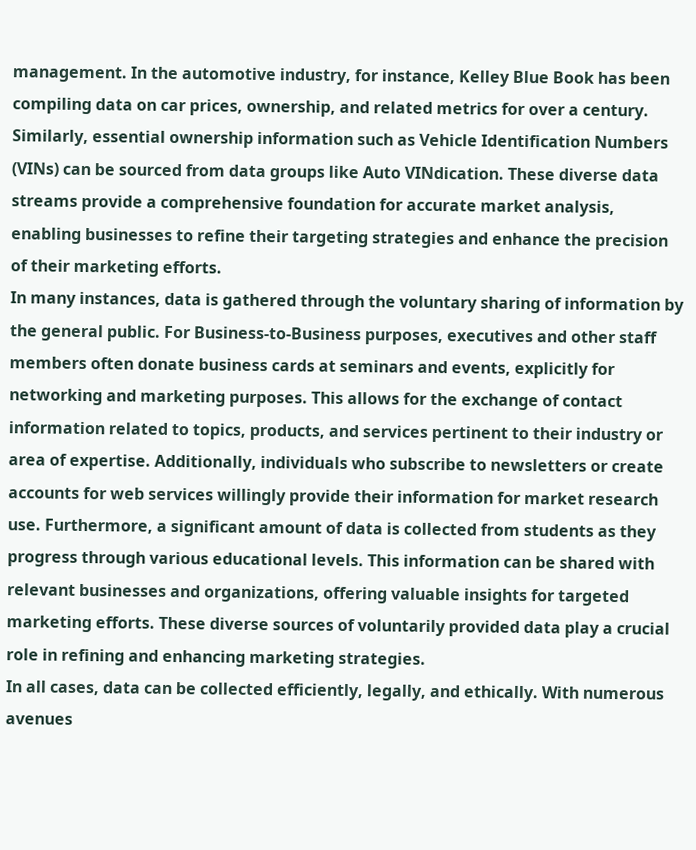management. In the automotive industry, for instance, Kelley Blue Book has been compiling data on car prices, ownership, and related metrics for over a century. Similarly, essential ownership information such as Vehicle Identification Numbers (VINs) can be sourced from data groups like Auto VINdication. These diverse data streams provide a comprehensive foundation for accurate market analysis, enabling businesses to refine their targeting strategies and enhance the precision of their marketing efforts.
In many instances, data is gathered through the voluntary sharing of information by the general public. For Business-to-Business purposes, executives and other staff members often donate business cards at seminars and events, explicitly for networking and marketing purposes. This allows for the exchange of contact information related to topics, products, and services pertinent to their industry or area of expertise. Additionally, individuals who subscribe to newsletters or create accounts for web services willingly provide their information for market research use. Furthermore, a significant amount of data is collected from students as they progress through various educational levels. This information can be shared with relevant businesses and organizations, offering valuable insights for targeted marketing efforts. These diverse sources of voluntarily provided data play a crucial role in refining and enhancing marketing strategies.
In all cases, data can be collected efficiently, legally, and ethically. With numerous avenues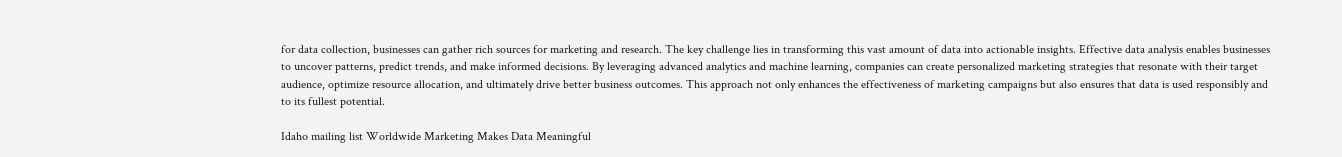for data collection, businesses can gather rich sources for marketing and research. The key challenge lies in transforming this vast amount of data into actionable insights. Effective data analysis enables businesses to uncover patterns, predict trends, and make informed decisions. By leveraging advanced analytics and machine learning, companies can create personalized marketing strategies that resonate with their target audience, optimize resource allocation, and ultimately drive better business outcomes. This approach not only enhances the effectiveness of marketing campaigns but also ensures that data is used responsibly and to its fullest potential.

Idaho mailing list Worldwide Marketing Makes Data Meaningful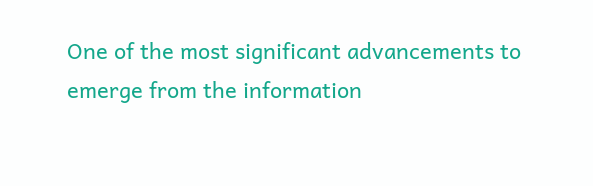One of the most significant advancements to emerge from the information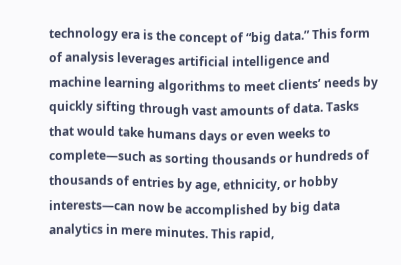technology era is the concept of “big data.” This form of analysis leverages artificial intelligence and machine learning algorithms to meet clients’ needs by quickly sifting through vast amounts of data. Tasks that would take humans days or even weeks to complete—such as sorting thousands or hundreds of thousands of entries by age, ethnicity, or hobby interests—can now be accomplished by big data analytics in mere minutes. This rapid,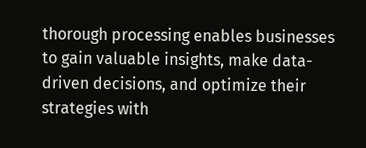thorough processing enables businesses to gain valuable insights, make data-driven decisions, and optimize their strategies with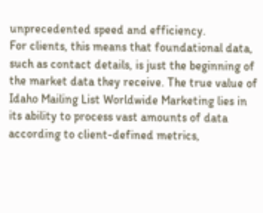unprecedented speed and efficiency.
For clients, this means that foundational data, such as contact details, is just the beginning of the market data they receive. The true value of Idaho Mailing List Worldwide Marketing lies in its ability to process vast amounts of data according to client-defined metrics,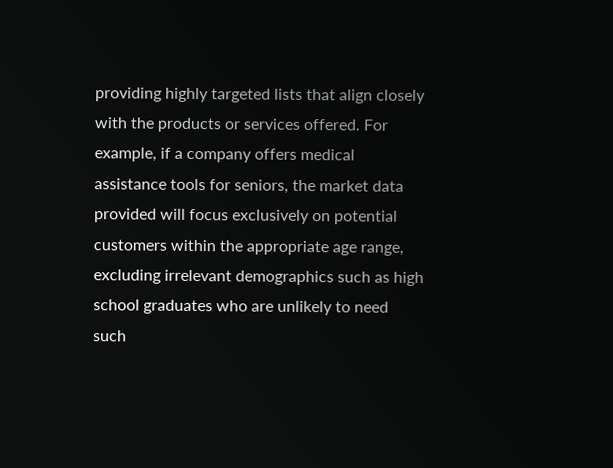providing highly targeted lists that align closely with the products or services offered. For example, if a company offers medical assistance tools for seniors, the market data provided will focus exclusively on potential customers within the appropriate age range, excluding irrelevant demographics such as high school graduates who are unlikely to need such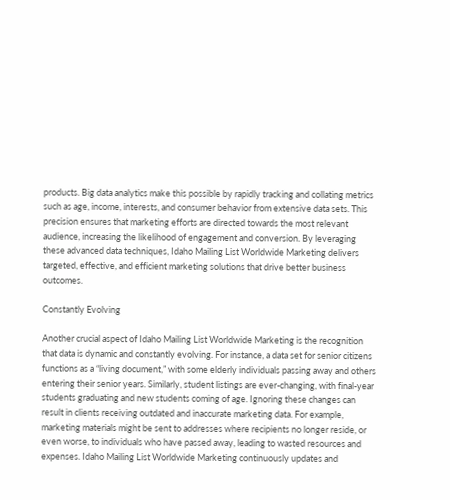products. Big data analytics make this possible by rapidly tracking and collating metrics such as age, income, interests, and consumer behavior from extensive data sets. This precision ensures that marketing efforts are directed towards the most relevant audience, increasing the likelihood of engagement and conversion. By leveraging these advanced data techniques, Idaho Mailing List Worldwide Marketing delivers targeted, effective, and efficient marketing solutions that drive better business outcomes.

Constantly Evolving

Another crucial aspect of Idaho Mailing List Worldwide Marketing is the recognition that data is dynamic and constantly evolving. For instance, a data set for senior citizens functions as a “living document,” with some elderly individuals passing away and others entering their senior years. Similarly, student listings are ever-changing, with final-year students graduating and new students coming of age. Ignoring these changes can result in clients receiving outdated and inaccurate marketing data. For example, marketing materials might be sent to addresses where recipients no longer reside, or even worse, to individuals who have passed away, leading to wasted resources and expenses. Idaho Mailing List Worldwide Marketing continuously updates and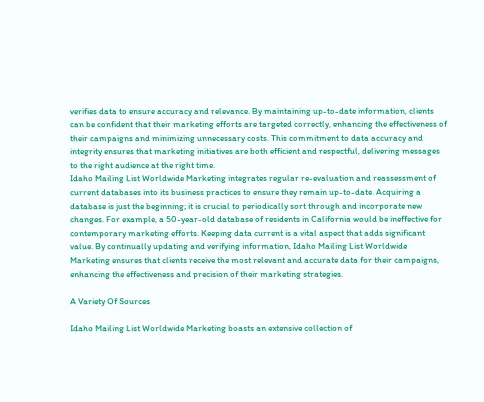verifies data to ensure accuracy and relevance. By maintaining up-to-date information, clients can be confident that their marketing efforts are targeted correctly, enhancing the effectiveness of their campaigns and minimizing unnecessary costs. This commitment to data accuracy and integrity ensures that marketing initiatives are both efficient and respectful, delivering messages to the right audience at the right time.
Idaho Mailing List Worldwide Marketing integrates regular re-evaluation and reassessment of current databases into its business practices to ensure they remain up-to-date. Acquiring a database is just the beginning; it is crucial to periodically sort through and incorporate new changes. For example, a 50-year-old database of residents in California would be ineffective for contemporary marketing efforts. Keeping data current is a vital aspect that adds significant value. By continually updating and verifying information, Idaho Mailing List Worldwide Marketing ensures that clients receive the most relevant and accurate data for their campaigns, enhancing the effectiveness and precision of their marketing strategies.

A Variety Of Sources

Idaho Mailing List Worldwide Marketing boasts an extensive collection of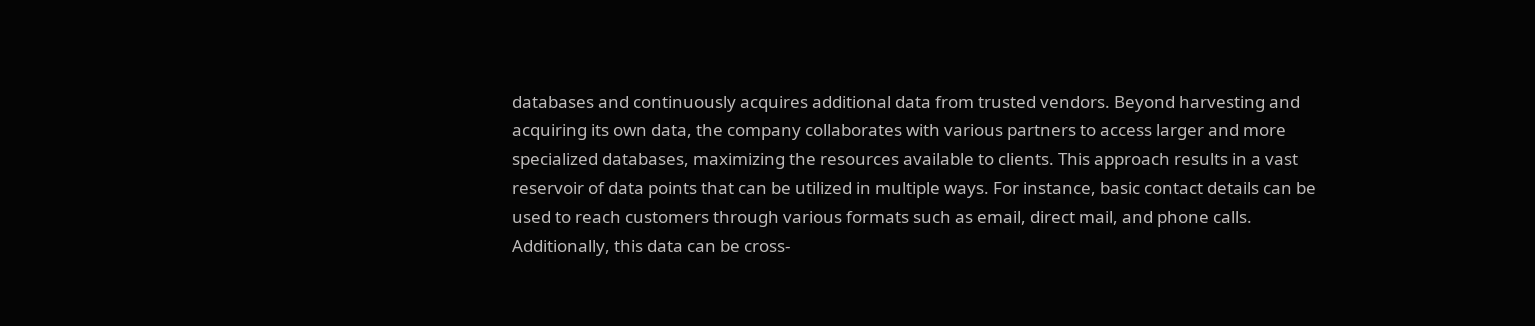databases and continuously acquires additional data from trusted vendors. Beyond harvesting and acquiring its own data, the company collaborates with various partners to access larger and more specialized databases, maximizing the resources available to clients. This approach results in a vast reservoir of data points that can be utilized in multiple ways. For instance, basic contact details can be used to reach customers through various formats such as email, direct mail, and phone calls. Additionally, this data can be cross-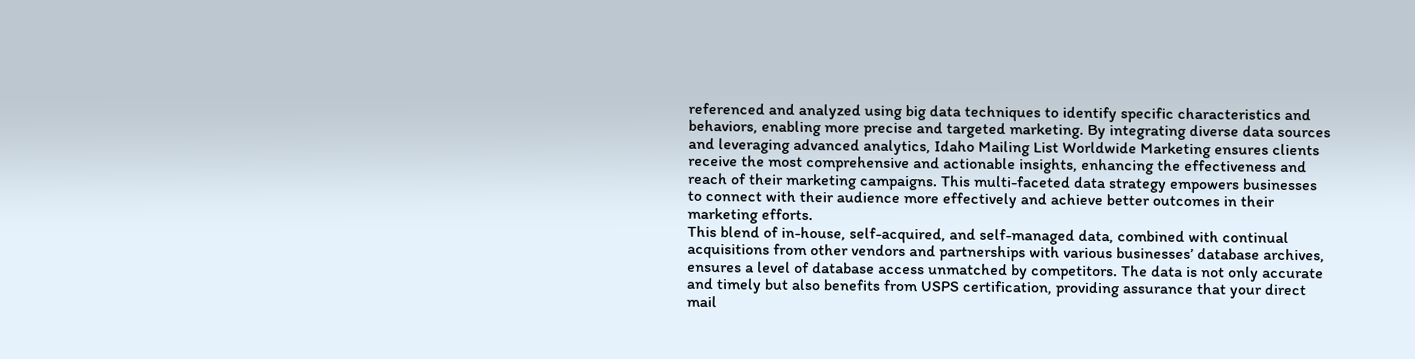referenced and analyzed using big data techniques to identify specific characteristics and behaviors, enabling more precise and targeted marketing. By integrating diverse data sources and leveraging advanced analytics, Idaho Mailing List Worldwide Marketing ensures clients receive the most comprehensive and actionable insights, enhancing the effectiveness and reach of their marketing campaigns. This multi-faceted data strategy empowers businesses to connect with their audience more effectively and achieve better outcomes in their marketing efforts.
This blend of in-house, self-acquired, and self-managed data, combined with continual acquisitions from other vendors and partnerships with various businesses’ database archives, ensures a level of database access unmatched by competitors. The data is not only accurate and timely but also benefits from USPS certification, providing assurance that your direct mail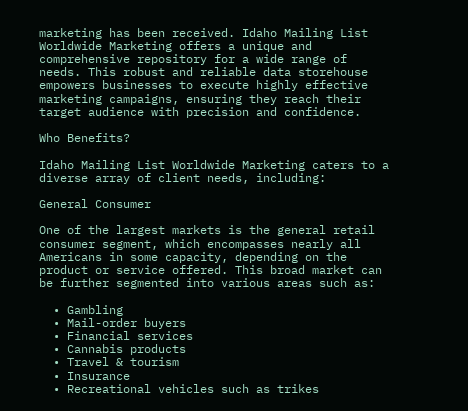marketing has been received. Idaho Mailing List Worldwide Marketing offers a unique and comprehensive repository for a wide range of needs. This robust and reliable data storehouse empowers businesses to execute highly effective marketing campaigns, ensuring they reach their target audience with precision and confidence.

Who Benefits?

Idaho Mailing List Worldwide Marketing caters to a diverse array of client needs, including:

General Consumer

One of the largest markets is the general retail consumer segment, which encompasses nearly all Americans in some capacity, depending on the product or service offered. This broad market can be further segmented into various areas such as:

  • Gambling
  • Mail-order buyers
  • Financial services
  • Cannabis products
  • Travel & tourism
  • Insurance
  • Recreational vehicles such as trikes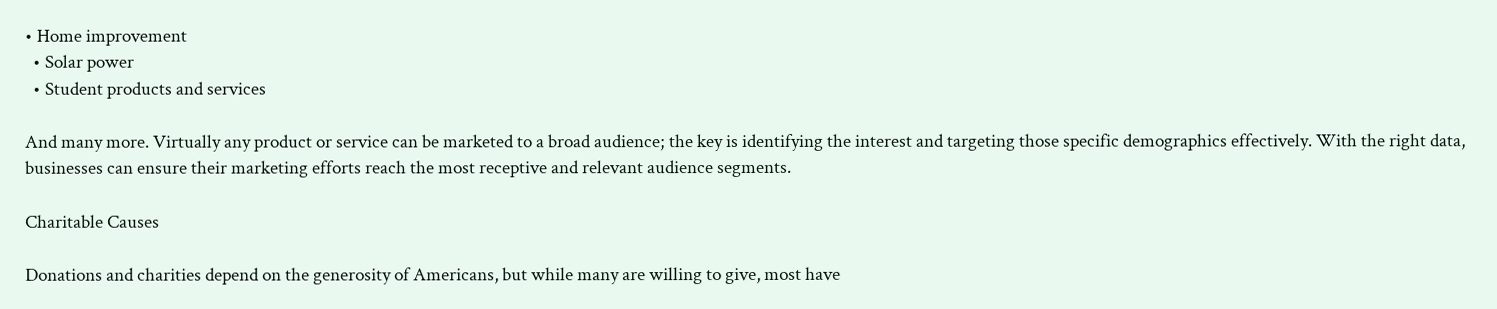• Home improvement
  • Solar power
  • Student products and services

And many more. Virtually any product or service can be marketed to a broad audience; the key is identifying the interest and targeting those specific demographics effectively. With the right data, businesses can ensure their marketing efforts reach the most receptive and relevant audience segments.

Charitable Causes

Donations and charities depend on the generosity of Americans, but while many are willing to give, most have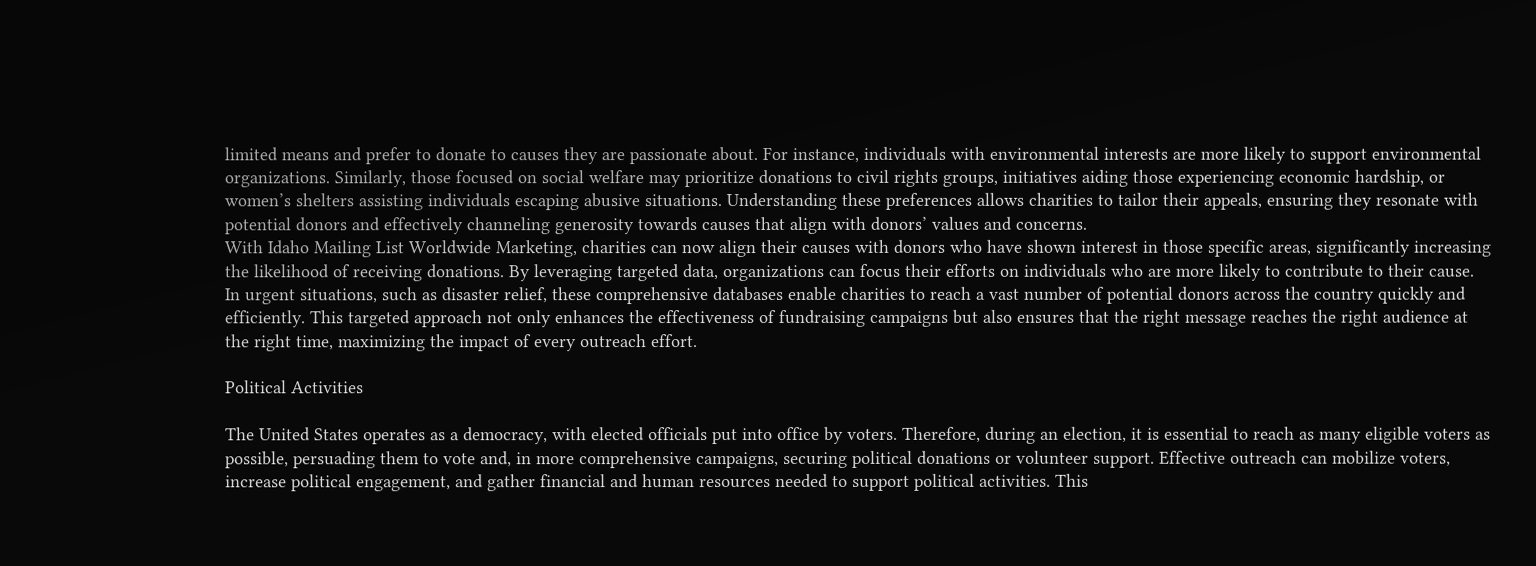limited means and prefer to donate to causes they are passionate about. For instance, individuals with environmental interests are more likely to support environmental organizations. Similarly, those focused on social welfare may prioritize donations to civil rights groups, initiatives aiding those experiencing economic hardship, or women’s shelters assisting individuals escaping abusive situations. Understanding these preferences allows charities to tailor their appeals, ensuring they resonate with potential donors and effectively channeling generosity towards causes that align with donors’ values and concerns.
With Idaho Mailing List Worldwide Marketing, charities can now align their causes with donors who have shown interest in those specific areas, significantly increasing the likelihood of receiving donations. By leveraging targeted data, organizations can focus their efforts on individuals who are more likely to contribute to their cause. In urgent situations, such as disaster relief, these comprehensive databases enable charities to reach a vast number of potential donors across the country quickly and efficiently. This targeted approach not only enhances the effectiveness of fundraising campaigns but also ensures that the right message reaches the right audience at the right time, maximizing the impact of every outreach effort.

Political Activities

The United States operates as a democracy, with elected officials put into office by voters. Therefore, during an election, it is essential to reach as many eligible voters as possible, persuading them to vote and, in more comprehensive campaigns, securing political donations or volunteer support. Effective outreach can mobilize voters, increase political engagement, and gather financial and human resources needed to support political activities. This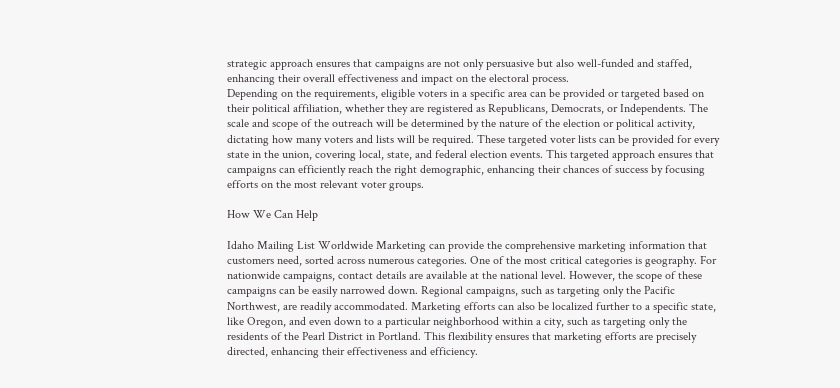strategic approach ensures that campaigns are not only persuasive but also well-funded and staffed, enhancing their overall effectiveness and impact on the electoral process.
Depending on the requirements, eligible voters in a specific area can be provided or targeted based on their political affiliation, whether they are registered as Republicans, Democrats, or Independents. The scale and scope of the outreach will be determined by the nature of the election or political activity, dictating how many voters and lists will be required. These targeted voter lists can be provided for every state in the union, covering local, state, and federal election events. This targeted approach ensures that campaigns can efficiently reach the right demographic, enhancing their chances of success by focusing efforts on the most relevant voter groups.

How We Can Help

Idaho Mailing List Worldwide Marketing can provide the comprehensive marketing information that customers need, sorted across numerous categories. One of the most critical categories is geography. For nationwide campaigns, contact details are available at the national level. However, the scope of these campaigns can be easily narrowed down. Regional campaigns, such as targeting only the Pacific Northwest, are readily accommodated. Marketing efforts can also be localized further to a specific state, like Oregon, and even down to a particular neighborhood within a city, such as targeting only the residents of the Pearl District in Portland. This flexibility ensures that marketing efforts are precisely directed, enhancing their effectiveness and efficiency.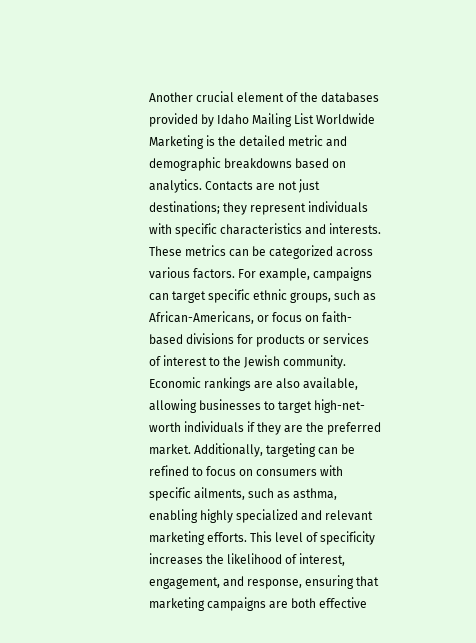Another crucial element of the databases provided by Idaho Mailing List Worldwide Marketing is the detailed metric and demographic breakdowns based on analytics. Contacts are not just destinations; they represent individuals with specific characteristics and interests. These metrics can be categorized across various factors. For example, campaigns can target specific ethnic groups, such as African-Americans, or focus on faith-based divisions for products or services of interest to the Jewish community. Economic rankings are also available, allowing businesses to target high-net-worth individuals if they are the preferred market. Additionally, targeting can be refined to focus on consumers with specific ailments, such as asthma, enabling highly specialized and relevant marketing efforts. This level of specificity increases the likelihood of interest, engagement, and response, ensuring that marketing campaigns are both effective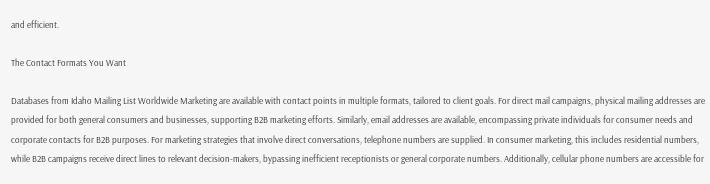and efficient.

The Contact Formats You Want

Databases from Idaho Mailing List Worldwide Marketing are available with contact points in multiple formats, tailored to client goals. For direct mail campaigns, physical mailing addresses are provided for both general consumers and businesses, supporting B2B marketing efforts. Similarly, email addresses are available, encompassing private individuals for consumer needs and corporate contacts for B2B purposes. For marketing strategies that involve direct conversations, telephone numbers are supplied. In consumer marketing, this includes residential numbers, while B2B campaigns receive direct lines to relevant decision-makers, bypassing inefficient receptionists or general corporate numbers. Additionally, cellular phone numbers are accessible for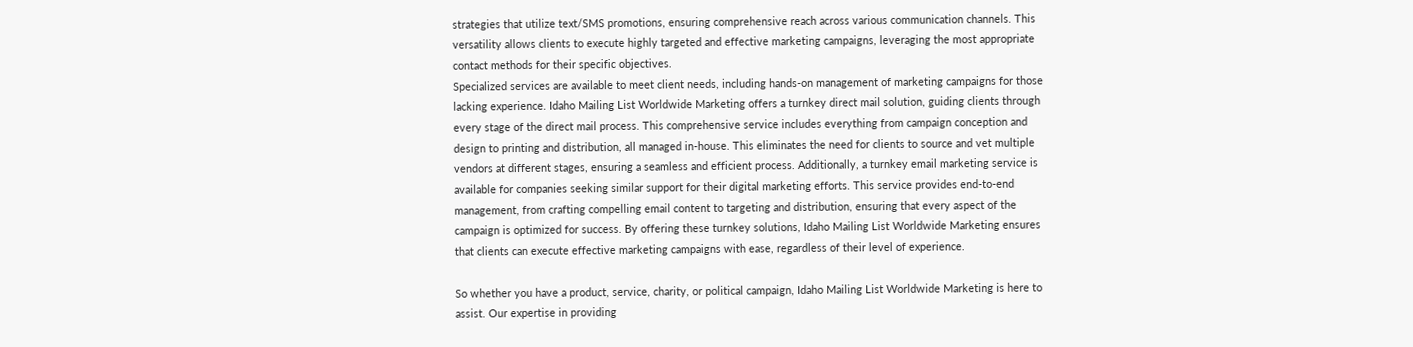strategies that utilize text/SMS promotions, ensuring comprehensive reach across various communication channels. This versatility allows clients to execute highly targeted and effective marketing campaigns, leveraging the most appropriate contact methods for their specific objectives.
Specialized services are available to meet client needs, including hands-on management of marketing campaigns for those lacking experience. Idaho Mailing List Worldwide Marketing offers a turnkey direct mail solution, guiding clients through every stage of the direct mail process. This comprehensive service includes everything from campaign conception and design to printing and distribution, all managed in-house. This eliminates the need for clients to source and vet multiple vendors at different stages, ensuring a seamless and efficient process. Additionally, a turnkey email marketing service is available for companies seeking similar support for their digital marketing efforts. This service provides end-to-end management, from crafting compelling email content to targeting and distribution, ensuring that every aspect of the campaign is optimized for success. By offering these turnkey solutions, Idaho Mailing List Worldwide Marketing ensures that clients can execute effective marketing campaigns with ease, regardless of their level of experience.

So whether you have a product, service, charity, or political campaign, Idaho Mailing List Worldwide Marketing is here to assist. Our expertise in providing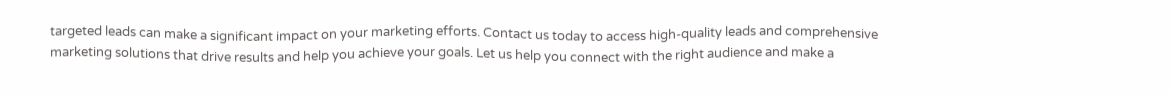targeted leads can make a significant impact on your marketing efforts. Contact us today to access high-quality leads and comprehensive marketing solutions that drive results and help you achieve your goals. Let us help you connect with the right audience and make a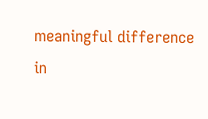meaningful difference in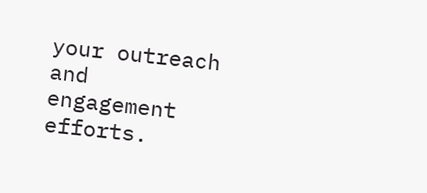your outreach and engagement efforts.